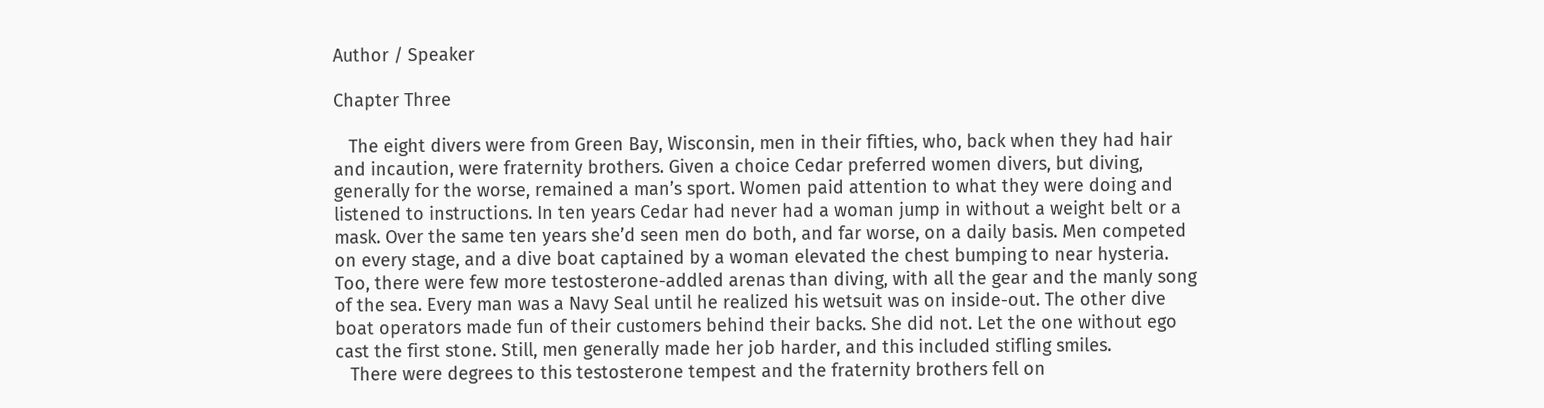Author / Speaker

Chapter Three

   The eight divers were from Green Bay, Wisconsin, men in their fifties, who, back when they had hair and incaution, were fraternity brothers. Given a choice Cedar preferred women divers, but diving, generally for the worse, remained a man’s sport. Women paid attention to what they were doing and listened to instructions. In ten years Cedar had never had a woman jump in without a weight belt or a mask. Over the same ten years she’d seen men do both, and far worse, on a daily basis. Men competed on every stage, and a dive boat captained by a woman elevated the chest bumping to near hysteria. Too, there were few more testosterone-addled arenas than diving, with all the gear and the manly song of the sea. Every man was a Navy Seal until he realized his wetsuit was on inside-out. The other dive boat operators made fun of their customers behind their backs. She did not. Let the one without ego cast the first stone. Still, men generally made her job harder, and this included stifling smiles.
   There were degrees to this testosterone tempest and the fraternity brothers fell on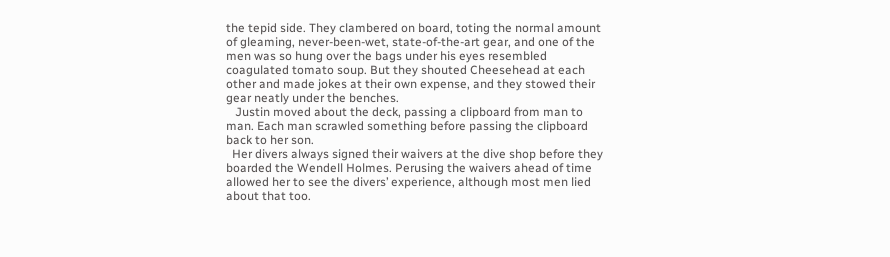the tepid side. They clambered on board, toting the normal amount of gleaming, never-been-wet, state-of-the-art gear, and one of the men was so hung over the bags under his eyes resembled coagulated tomato soup. But they shouted Cheesehead at each other and made jokes at their own expense, and they stowed their gear neatly under the benches.
   Justin moved about the deck, passing a clipboard from man to man. Each man scrawled something before passing the clipboard back to her son.
  Her divers always signed their waivers at the dive shop before they boarded the Wendell Holmes. Perusing the waivers ahead of time allowed her to see the divers’ experience, although most men lied about that too.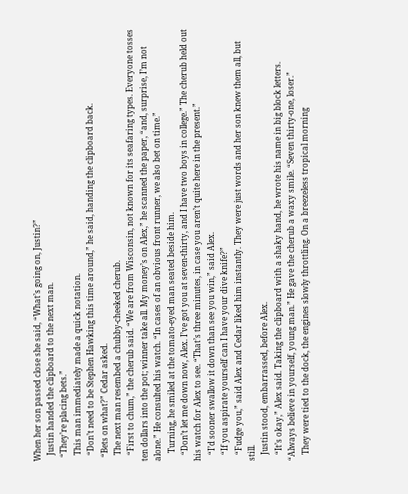When her son passed close she said, “What’s going on, Justin?”
   Justin handed the clipboard to the next man.
  “They’re placing bets.”
   This man immediately made a quick notation.
   “Don’t need to be Stephen Hawking this time around,” he said, handing the clipboard back.
  “Bets on what?” Cedar asked.
   The next man resembed a chubby-cheeked cherub.
   “First to chum,” the cherub said. “We are from Wisconsin, not known for its seafaring types. Everyone tosses ten dollars into the pot; winner take all. My money’s on Alex,” he scanned the paper, “and, surprise, I’m not alone.” He consulted his watch. “In cases of an obvious front runner, we also bet on time.”
    Turning, he smiled at the tomato-eyed man seated beside him.
   “Don’t let me down now, Alex. I’ve got you at seven-thirty, and I have two boys in college.” The cherub held out his watch for Alex to see. “That’s three minutes, in case you aren’t quite here in the present.”
   “I’d sooner swallow it down than see you win,” said Alex.
   “If you aspirate yourself can I have your dive knife?”
   “Fudge you,” said Alex and Cedar liked him instantly. They were just words and her son knew them all, but still.
   Justin stood, embarrassed, before Alex.
   “It’s okay,” Alex said. Taking the clipboard with a shaky hand, he wrote his name in big block letters. “Always believe in yourself, young man.” He gave the cherub a waxy smile. “Seven thirty-one, loser.”
   They were tied to the dock, the engines slowly throttling. On a breezeless tropical morning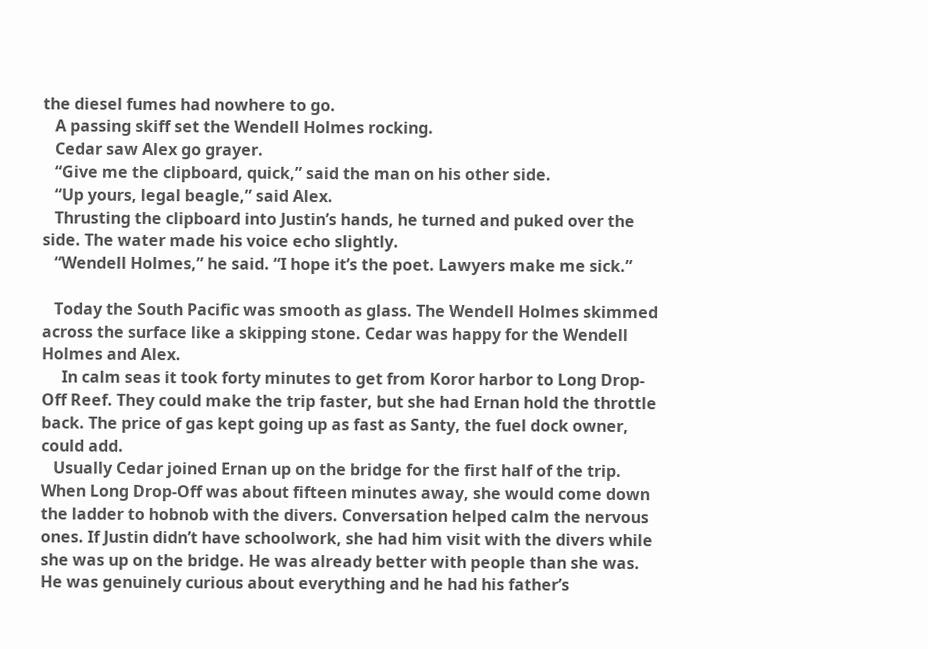the diesel fumes had nowhere to go.
   A passing skiff set the Wendell Holmes rocking.
   Cedar saw Alex go grayer.
   “Give me the clipboard, quick,” said the man on his other side.
   “Up yours, legal beagle,” said Alex.
   Thrusting the clipboard into Justin’s hands, he turned and puked over the side. The water made his voice echo slightly.
   “Wendell Holmes,” he said. “I hope it’s the poet. Lawyers make me sick.”

   Today the South Pacific was smooth as glass. The Wendell Holmes skimmed across the surface like a skipping stone. Cedar was happy for the Wendell Holmes and Alex.
     In calm seas it took forty minutes to get from Koror harbor to Long Drop-Off Reef. They could make the trip faster, but she had Ernan hold the throttle back. The price of gas kept going up as fast as Santy, the fuel dock owner, could add.
   Usually Cedar joined Ernan up on the bridge for the first half of the trip. When Long Drop-Off was about fifteen minutes away, she would come down the ladder to hobnob with the divers. Conversation helped calm the nervous ones. If Justin didn’t have schoolwork, she had him visit with the divers while she was up on the bridge. He was already better with people than she was. He was genuinely curious about everything and he had his father’s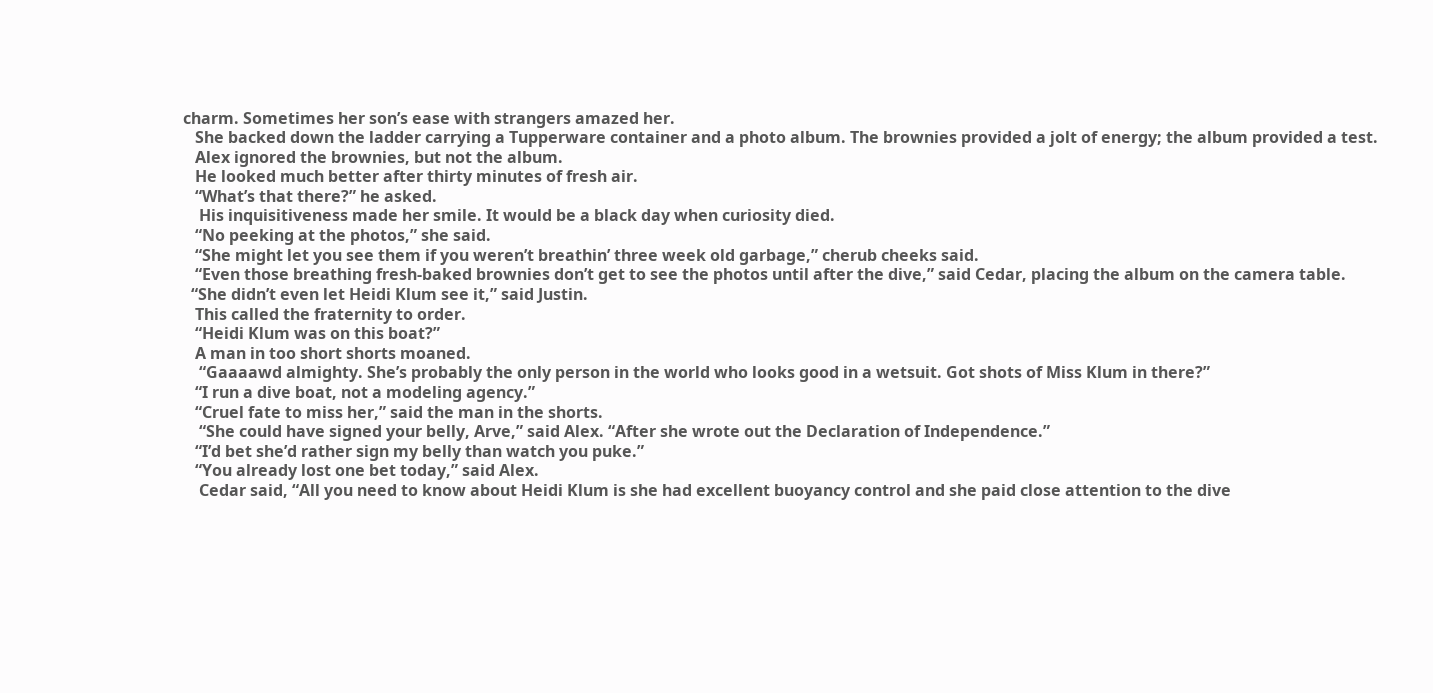charm. Sometimes her son’s ease with strangers amazed her.
   She backed down the ladder carrying a Tupperware container and a photo album. The brownies provided a jolt of energy; the album provided a test.
   Alex ignored the brownies, but not the album.
   He looked much better after thirty minutes of fresh air.
   “What’s that there?” he asked.
    His inquisitiveness made her smile. It would be a black day when curiosity died.
   “No peeking at the photos,” she said.
   “She might let you see them if you weren’t breathin’ three week old garbage,” cherub cheeks said.
   “Even those breathing fresh-baked brownies don’t get to see the photos until after the dive,” said Cedar, placing the album on the camera table.
  “She didn’t even let Heidi Klum see it,” said Justin.
   This called the fraternity to order.
   “Heidi Klum was on this boat?”
   A man in too short shorts moaned.
    “Gaaaawd almighty. She’s probably the only person in the world who looks good in a wetsuit. Got shots of Miss Klum in there?”
   “I run a dive boat, not a modeling agency.”
   “Cruel fate to miss her,” said the man in the shorts.
    “She could have signed your belly, Arve,” said Alex. “After she wrote out the Declaration of Independence.”
   “I’d bet she’d rather sign my belly than watch you puke.”
   “You already lost one bet today,” said Alex.
    Cedar said, “All you need to know about Heidi Klum is she had excellent buoyancy control and she paid close attention to the dive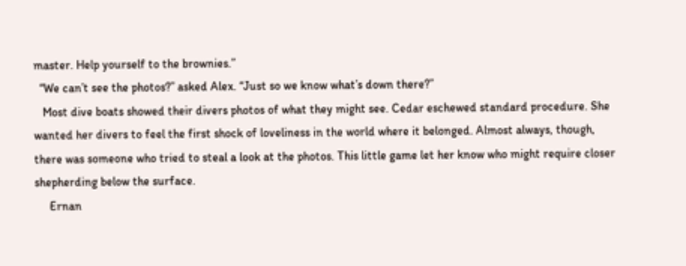master. Help yourself to the brownies.”
  “We can’t see the photos?” asked Alex. “Just so we know what’s down there?”
   Most dive boats showed their divers photos of what they might see. Cedar eschewed standard procedure. She wanted her divers to feel the first shock of loveliness in the world where it belonged. Almost always, though, there was someone who tried to steal a look at the photos. This little game let her know who might require closer shepherding below the surface.
     Ernan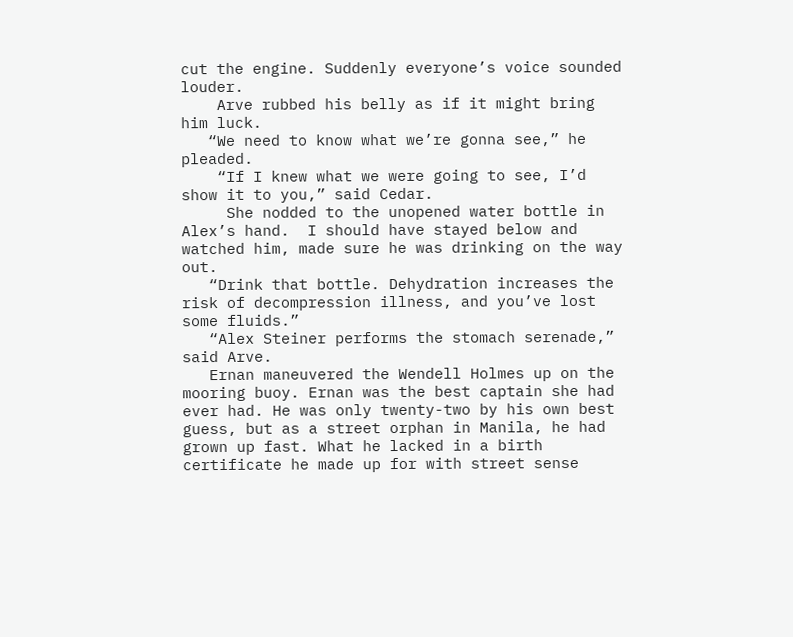cut the engine. Suddenly everyone’s voice sounded louder.
    Arve rubbed his belly as if it might bring him luck.
   “We need to know what we’re gonna see,” he pleaded.
    “If I knew what we were going to see, I’d show it to you,” said Cedar.
     She nodded to the unopened water bottle in Alex’s hand.  I should have stayed below and watched him, made sure he was drinking on the way out.
   “Drink that bottle. Dehydration increases the risk of decompression illness, and you’ve lost some fluids.”
   “Alex Steiner performs the stomach serenade,” said Arve.
   Ernan maneuvered the Wendell Holmes up on the mooring buoy. Ernan was the best captain she had ever had. He was only twenty-two by his own best guess, but as a street orphan in Manila, he had grown up fast. What he lacked in a birth certificate he made up for with street sense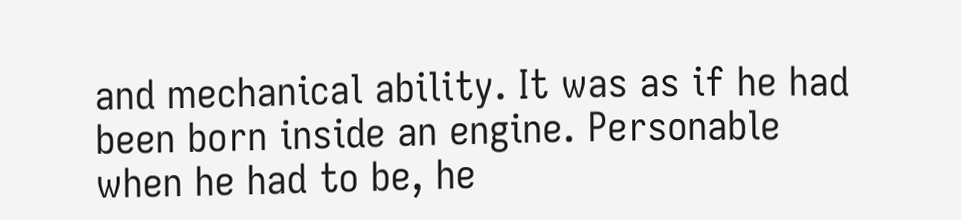and mechanical ability. It was as if he had been born inside an engine. Personable when he had to be, he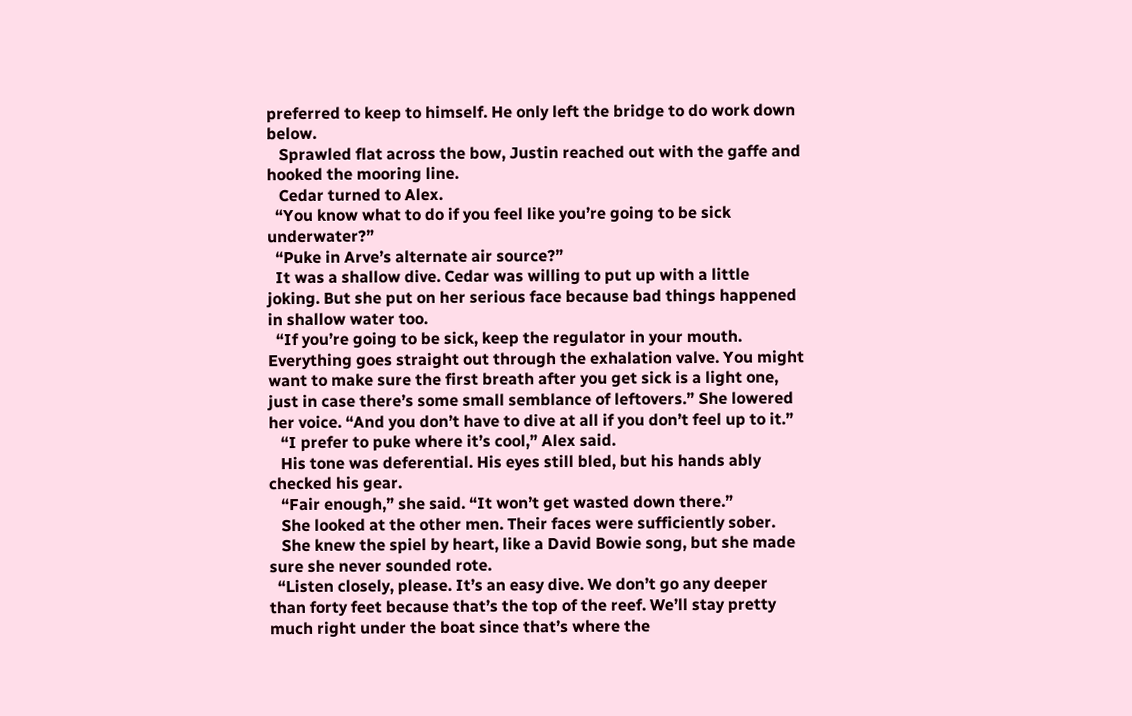preferred to keep to himself. He only left the bridge to do work down below.
   Sprawled flat across the bow, Justin reached out with the gaffe and hooked the mooring line.
   Cedar turned to Alex.
  “You know what to do if you feel like you’re going to be sick underwater?”
  “Puke in Arve’s alternate air source?”
  It was a shallow dive. Cedar was willing to put up with a little joking. But she put on her serious face because bad things happened in shallow water too.
  “If you’re going to be sick, keep the regulator in your mouth. Everything goes straight out through the exhalation valve. You might want to make sure the first breath after you get sick is a light one, just in case there’s some small semblance of leftovers.” She lowered her voice. “And you don’t have to dive at all if you don’t feel up to it.”
   “I prefer to puke where it’s cool,” Alex said.
   His tone was deferential. His eyes still bled, but his hands ably checked his gear.
   “Fair enough,” she said. “It won’t get wasted down there.”
   She looked at the other men. Their faces were sufficiently sober.
   She knew the spiel by heart, like a David Bowie song, but she made sure she never sounded rote.
  “Listen closely, please. It’s an easy dive. We don’t go any deeper than forty feet because that’s the top of the reef. We’ll stay pretty much right under the boat since that’s where the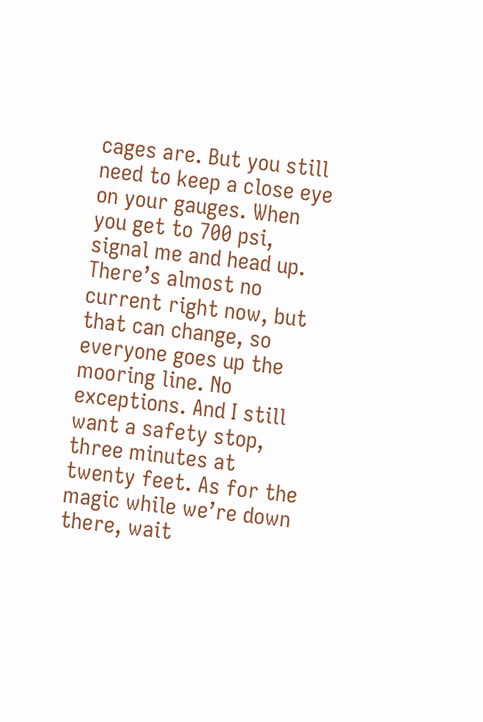cages are. But you still need to keep a close eye on your gauges. When you get to 700 psi, signal me and head up. There’s almost no current right now, but that can change, so everyone goes up the mooring line. No exceptions. And I still want a safety stop, three minutes at twenty feet. As for the magic while we’re down there, wait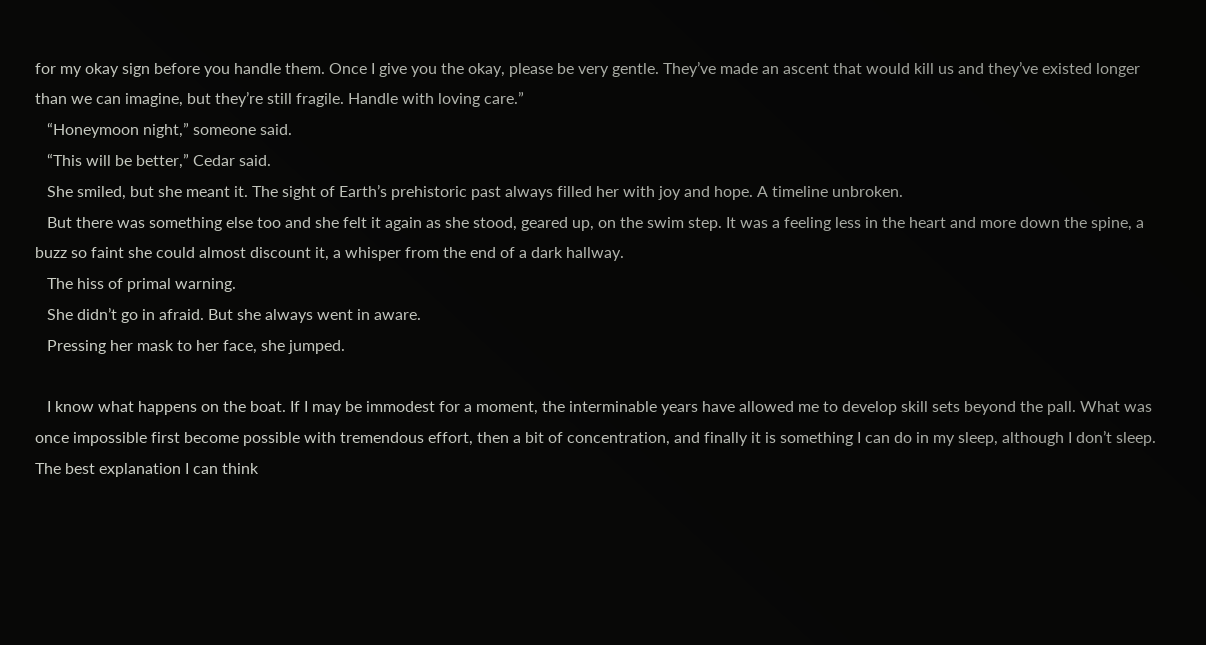for my okay sign before you handle them. Once I give you the okay, please be very gentle. They’ve made an ascent that would kill us and they’ve existed longer than we can imagine, but they’re still fragile. Handle with loving care.”
   “Honeymoon night,” someone said.
   “This will be better,” Cedar said.
   She smiled, but she meant it. The sight of Earth’s prehistoric past always filled her with joy and hope. A timeline unbroken.
   But there was something else too and she felt it again as she stood, geared up, on the swim step. It was a feeling less in the heart and more down the spine, a buzz so faint she could almost discount it, a whisper from the end of a dark hallway.
   The hiss of primal warning.
   She didn’t go in afraid. But she always went in aware.
   Pressing her mask to her face, she jumped.

   I know what happens on the boat. If I may be immodest for a moment, the interminable years have allowed me to develop skill sets beyond the pall. What was once impossible first become possible with tremendous effort, then a bit of concentration, and finally it is something I can do in my sleep, although I don’t sleep. The best explanation I can think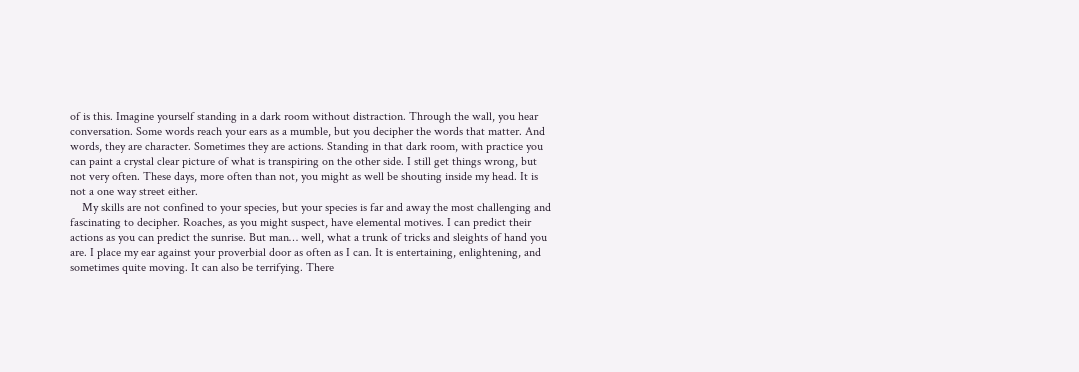of is this. Imagine yourself standing in a dark room without distraction. Through the wall, you hear conversation. Some words reach your ears as a mumble, but you decipher the words that matter. And words, they are character. Sometimes they are actions. Standing in that dark room, with practice you can paint a crystal clear picture of what is transpiring on the other side. I still get things wrong, but not very often. These days, more often than not, you might as well be shouting inside my head. It is not a one way street either.
    My skills are not confined to your species, but your species is far and away the most challenging and fascinating to decipher. Roaches, as you might suspect, have elemental motives. I can predict their actions as you can predict the sunrise. But man… well, what a trunk of tricks and sleights of hand you are. I place my ear against your proverbial door as often as I can. It is entertaining, enlightening, and sometimes quite moving. It can also be terrifying. There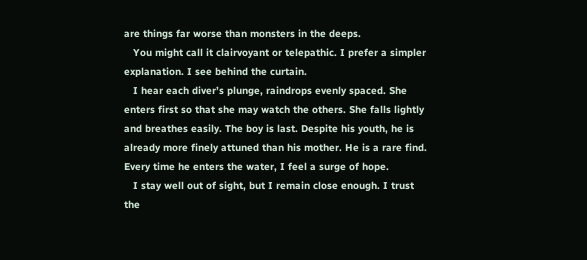are things far worse than monsters in the deeps.
   You might call it clairvoyant or telepathic. I prefer a simpler explanation. I see behind the curtain.
   I hear each diver’s plunge, raindrops evenly spaced. She enters first so that she may watch the others. She falls lightly and breathes easily. The boy is last. Despite his youth, he is already more finely attuned than his mother. He is a rare find. Every time he enters the water, I feel a surge of hope.
   I stay well out of sight, but I remain close enough. I trust the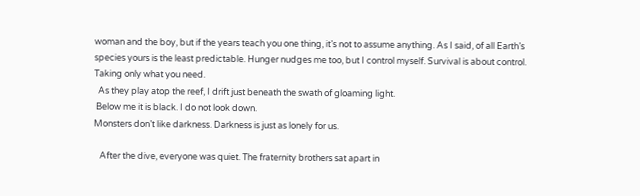woman and the boy, but if the years teach you one thing, it’s not to assume anything. As I said, of all Earth’s species yours is the least predictable. Hunger nudges me too, but I control myself. Survival is about control. Taking only what you need.
  As they play atop the reef, I drift just beneath the swath of gloaming light.
 Below me it is black. I do not look down.
Monsters don’t like darkness. Darkness is just as lonely for us.

   After the dive, everyone was quiet. The fraternity brothers sat apart in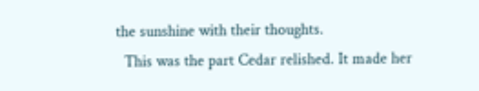the sunshine with their thoughts.
  This was the part Cedar relished. It made her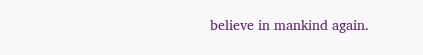believe in mankind again.